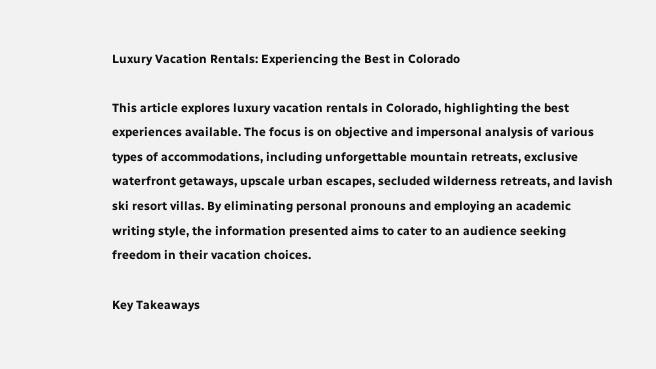Luxury Vacation Rentals: Experiencing the Best in Colorado

This article explores luxury vacation rentals in Colorado, highlighting the best experiences available. The focus is on objective and impersonal analysis of various types of accommodations, including unforgettable mountain retreats, exclusive waterfront getaways, upscale urban escapes, secluded wilderness retreats, and lavish ski resort villas. By eliminating personal pronouns and employing an academic writing style, the information presented aims to cater to an audience seeking freedom in their vacation choices.

Key Takeaways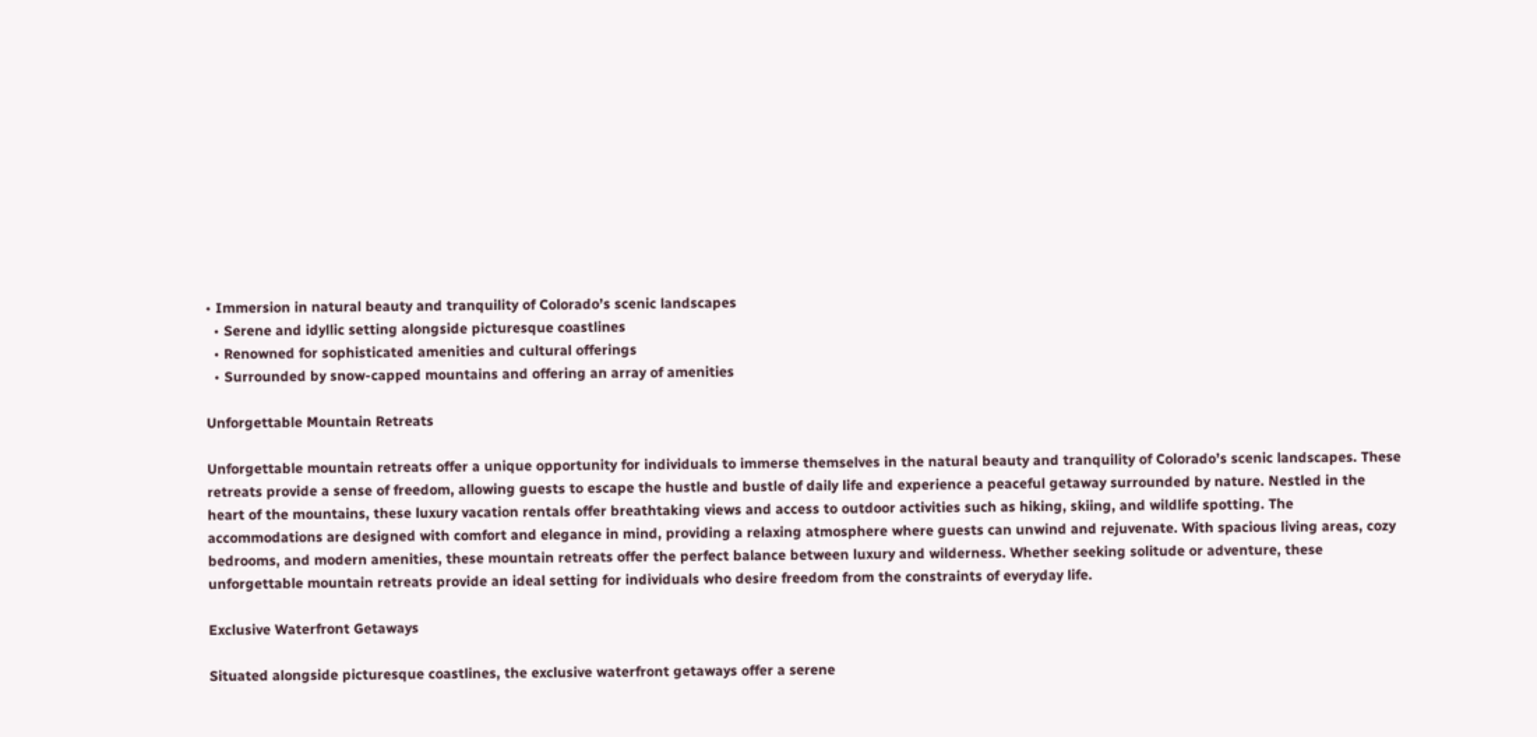• Immersion in natural beauty and tranquility of Colorado’s scenic landscapes
  • Serene and idyllic setting alongside picturesque coastlines
  • Renowned for sophisticated amenities and cultural offerings
  • Surrounded by snow-capped mountains and offering an array of amenities

Unforgettable Mountain Retreats

Unforgettable mountain retreats offer a unique opportunity for individuals to immerse themselves in the natural beauty and tranquility of Colorado’s scenic landscapes. These retreats provide a sense of freedom, allowing guests to escape the hustle and bustle of daily life and experience a peaceful getaway surrounded by nature. Nestled in the heart of the mountains, these luxury vacation rentals offer breathtaking views and access to outdoor activities such as hiking, skiing, and wildlife spotting. The accommodations are designed with comfort and elegance in mind, providing a relaxing atmosphere where guests can unwind and rejuvenate. With spacious living areas, cozy bedrooms, and modern amenities, these mountain retreats offer the perfect balance between luxury and wilderness. Whether seeking solitude or adventure, these unforgettable mountain retreats provide an ideal setting for individuals who desire freedom from the constraints of everyday life.

Exclusive Waterfront Getaways

Situated alongside picturesque coastlines, the exclusive waterfront getaways offer a serene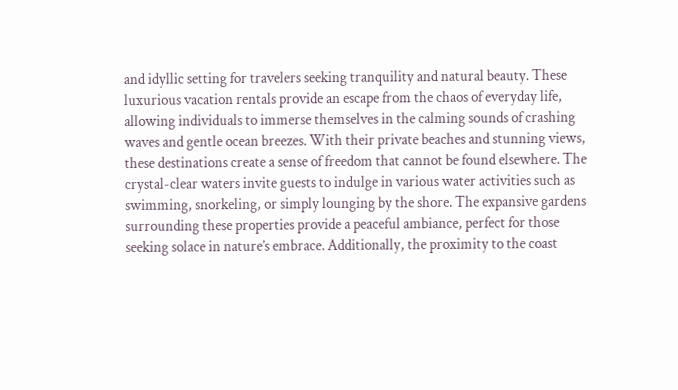and idyllic setting for travelers seeking tranquility and natural beauty. These luxurious vacation rentals provide an escape from the chaos of everyday life, allowing individuals to immerse themselves in the calming sounds of crashing waves and gentle ocean breezes. With their private beaches and stunning views, these destinations create a sense of freedom that cannot be found elsewhere. The crystal-clear waters invite guests to indulge in various water activities such as swimming, snorkeling, or simply lounging by the shore. The expansive gardens surrounding these properties provide a peaceful ambiance, perfect for those seeking solace in nature’s embrace. Additionally, the proximity to the coast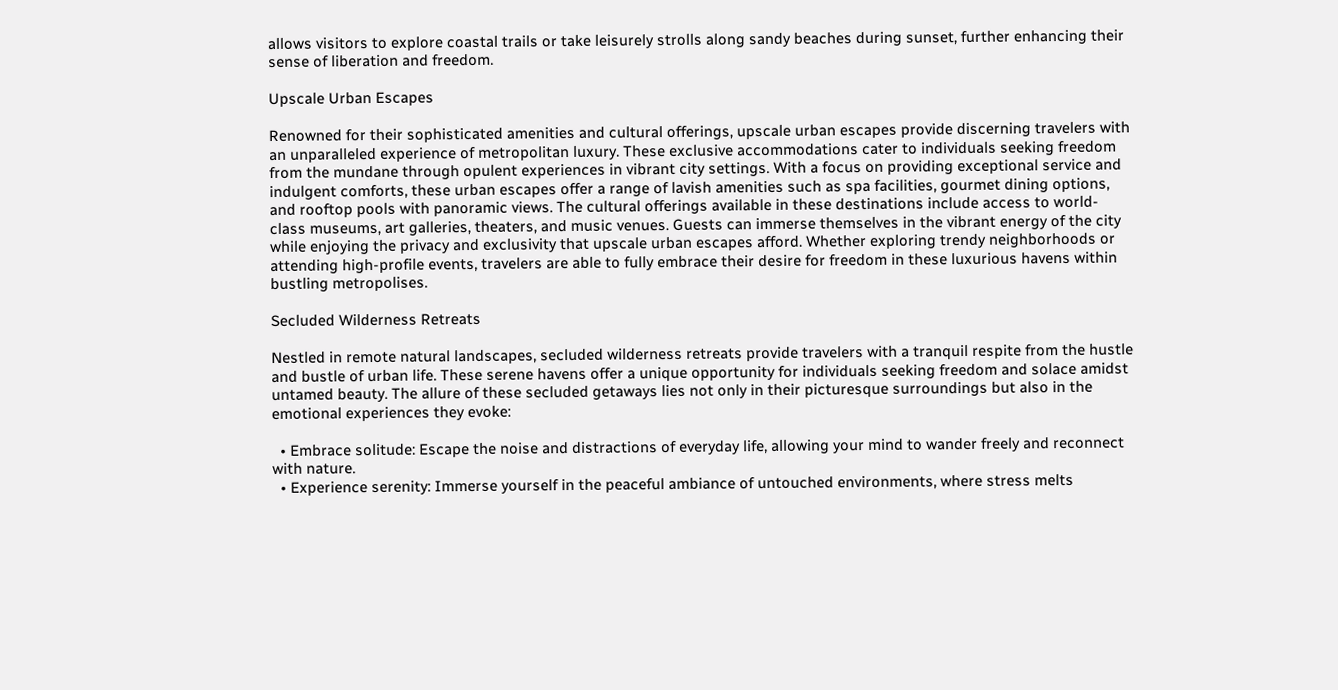allows visitors to explore coastal trails or take leisurely strolls along sandy beaches during sunset, further enhancing their sense of liberation and freedom.

Upscale Urban Escapes

Renowned for their sophisticated amenities and cultural offerings, upscale urban escapes provide discerning travelers with an unparalleled experience of metropolitan luxury. These exclusive accommodations cater to individuals seeking freedom from the mundane through opulent experiences in vibrant city settings. With a focus on providing exceptional service and indulgent comforts, these urban escapes offer a range of lavish amenities such as spa facilities, gourmet dining options, and rooftop pools with panoramic views. The cultural offerings available in these destinations include access to world-class museums, art galleries, theaters, and music venues. Guests can immerse themselves in the vibrant energy of the city while enjoying the privacy and exclusivity that upscale urban escapes afford. Whether exploring trendy neighborhoods or attending high-profile events, travelers are able to fully embrace their desire for freedom in these luxurious havens within bustling metropolises.

Secluded Wilderness Retreats

Nestled in remote natural landscapes, secluded wilderness retreats provide travelers with a tranquil respite from the hustle and bustle of urban life. These serene havens offer a unique opportunity for individuals seeking freedom and solace amidst untamed beauty. The allure of these secluded getaways lies not only in their picturesque surroundings but also in the emotional experiences they evoke:

  • Embrace solitude: Escape the noise and distractions of everyday life, allowing your mind to wander freely and reconnect with nature.
  • Experience serenity: Immerse yourself in the peaceful ambiance of untouched environments, where stress melts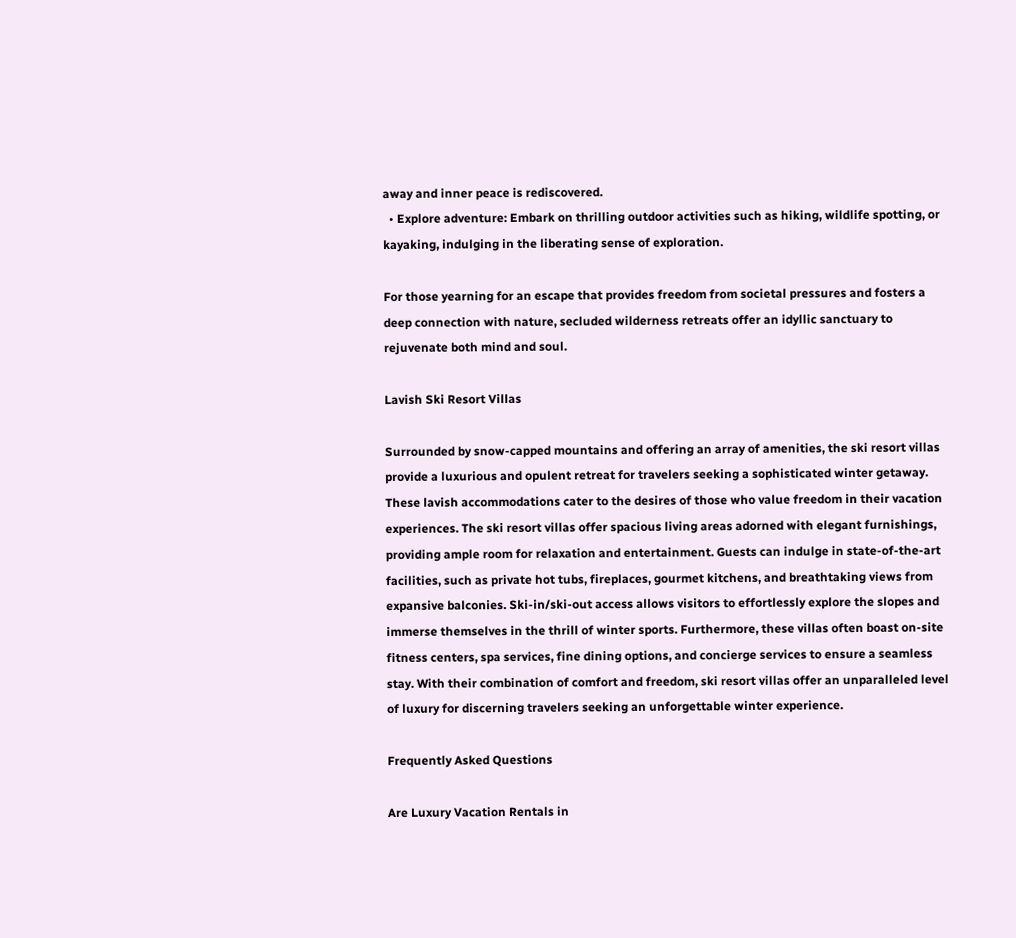away and inner peace is rediscovered.
  • Explore adventure: Embark on thrilling outdoor activities such as hiking, wildlife spotting, or kayaking, indulging in the liberating sense of exploration.

For those yearning for an escape that provides freedom from societal pressures and fosters a deep connection with nature, secluded wilderness retreats offer an idyllic sanctuary to rejuvenate both mind and soul.

Lavish Ski Resort Villas

Surrounded by snow-capped mountains and offering an array of amenities, the ski resort villas provide a luxurious and opulent retreat for travelers seeking a sophisticated winter getaway. These lavish accommodations cater to the desires of those who value freedom in their vacation experiences. The ski resort villas offer spacious living areas adorned with elegant furnishings, providing ample room for relaxation and entertainment. Guests can indulge in state-of-the-art facilities, such as private hot tubs, fireplaces, gourmet kitchens, and breathtaking views from expansive balconies. Ski-in/ski-out access allows visitors to effortlessly explore the slopes and immerse themselves in the thrill of winter sports. Furthermore, these villas often boast on-site fitness centers, spa services, fine dining options, and concierge services to ensure a seamless stay. With their combination of comfort and freedom, ski resort villas offer an unparalleled level of luxury for discerning travelers seeking an unforgettable winter experience.

Frequently Asked Questions

Are Luxury Vacation Rentals in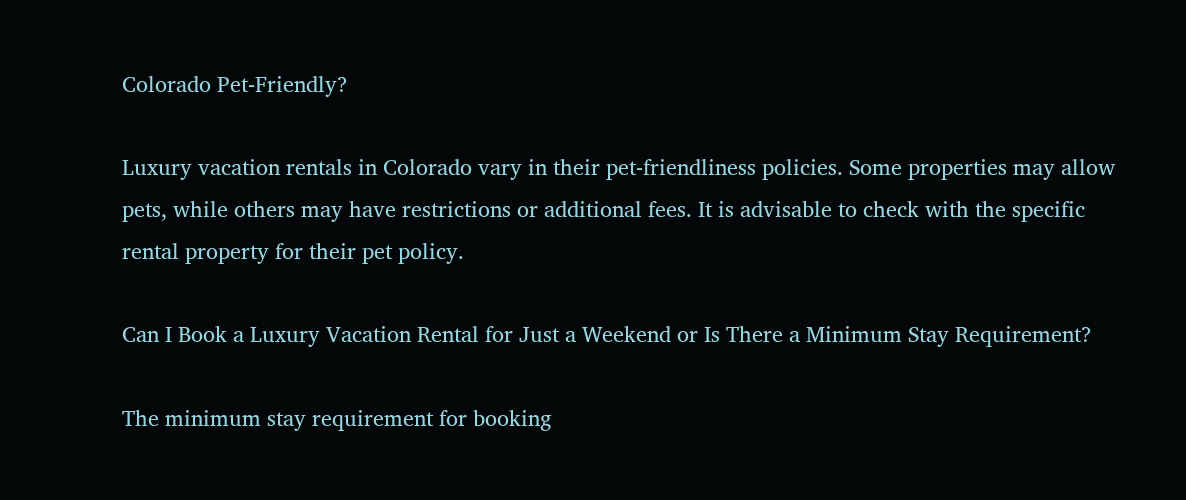Colorado Pet-Friendly?

Luxury vacation rentals in Colorado vary in their pet-friendliness policies. Some properties may allow pets, while others may have restrictions or additional fees. It is advisable to check with the specific rental property for their pet policy.

Can I Book a Luxury Vacation Rental for Just a Weekend or Is There a Minimum Stay Requirement?

The minimum stay requirement for booking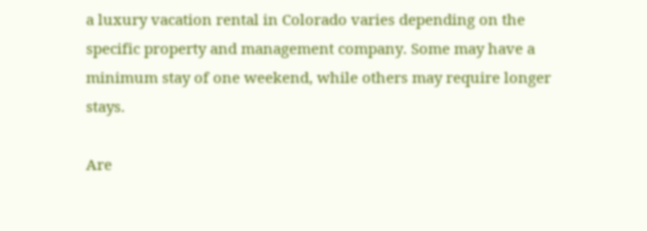a luxury vacation rental in Colorado varies depending on the specific property and management company. Some may have a minimum stay of one weekend, while others may require longer stays.

Are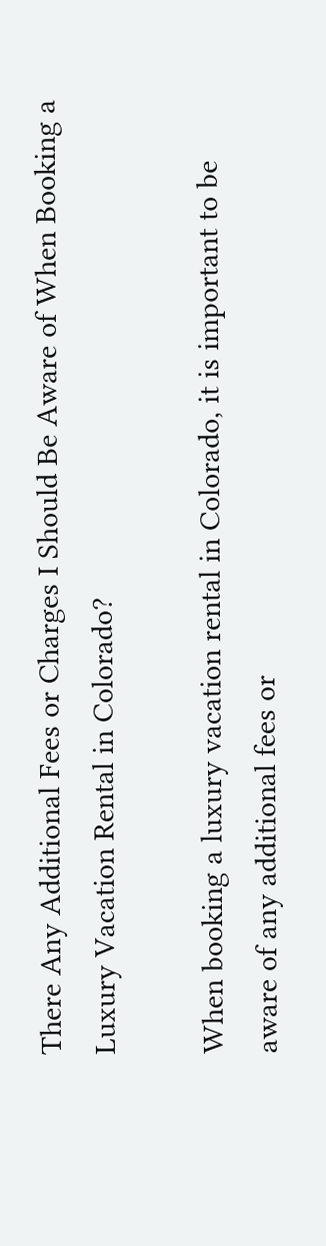There Any Additional Fees or Charges I Should Be Aware of When Booking a Luxury Vacation Rental in Colorado?

When booking a luxury vacation rental in Colorado, it is important to be aware of any additional fees or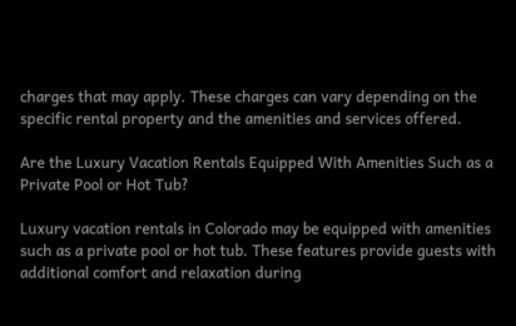charges that may apply. These charges can vary depending on the specific rental property and the amenities and services offered.

Are the Luxury Vacation Rentals Equipped With Amenities Such as a Private Pool or Hot Tub?

Luxury vacation rentals in Colorado may be equipped with amenities such as a private pool or hot tub. These features provide guests with additional comfort and relaxation during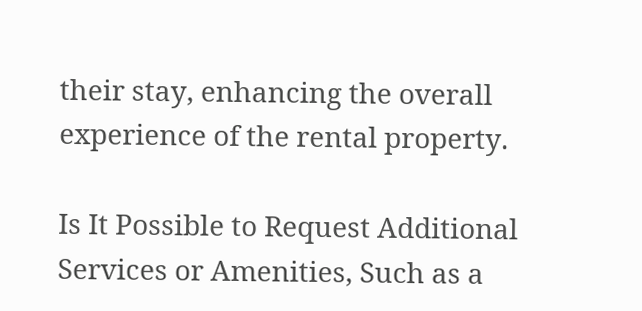their stay, enhancing the overall experience of the rental property.

Is It Possible to Request Additional Services or Amenities, Such as a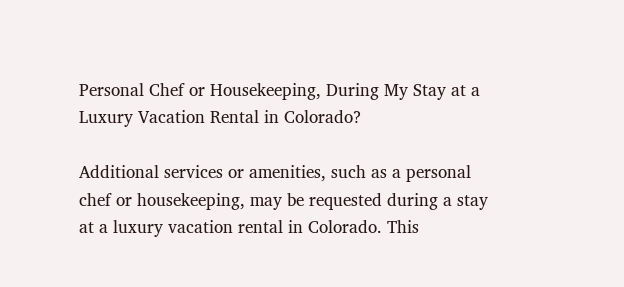Personal Chef or Housekeeping, During My Stay at a Luxury Vacation Rental in Colorado?

Additional services or amenities, such as a personal chef or housekeeping, may be requested during a stay at a luxury vacation rental in Colorado. This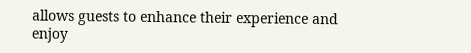allows guests to enhance their experience and enjoy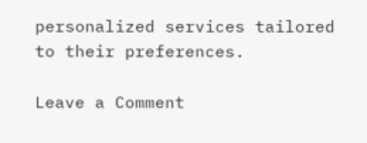personalized services tailored to their preferences.

Leave a Comment